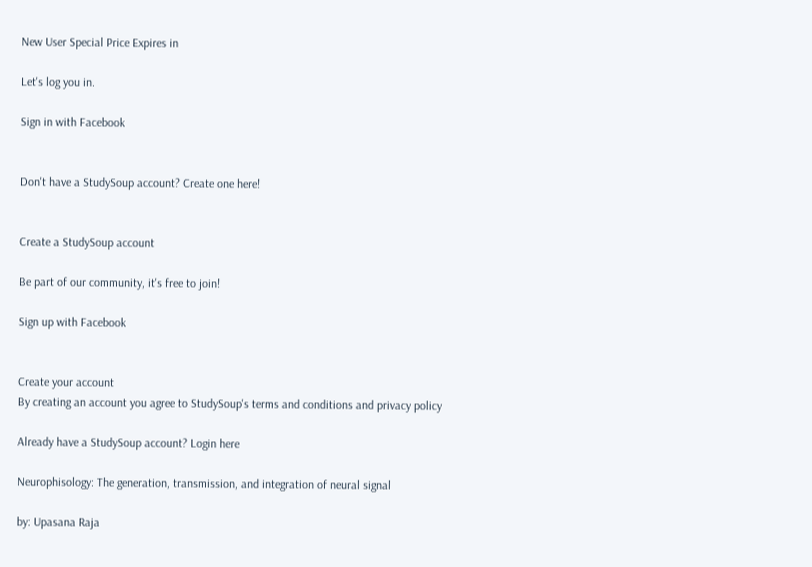New User Special Price Expires in

Let's log you in.

Sign in with Facebook


Don't have a StudySoup account? Create one here!


Create a StudySoup account

Be part of our community, it's free to join!

Sign up with Facebook


Create your account
By creating an account you agree to StudySoup's terms and conditions and privacy policy

Already have a StudySoup account? Login here

Neurophisology: The generation, transmission, and integration of neural signal

by: Upasana Raja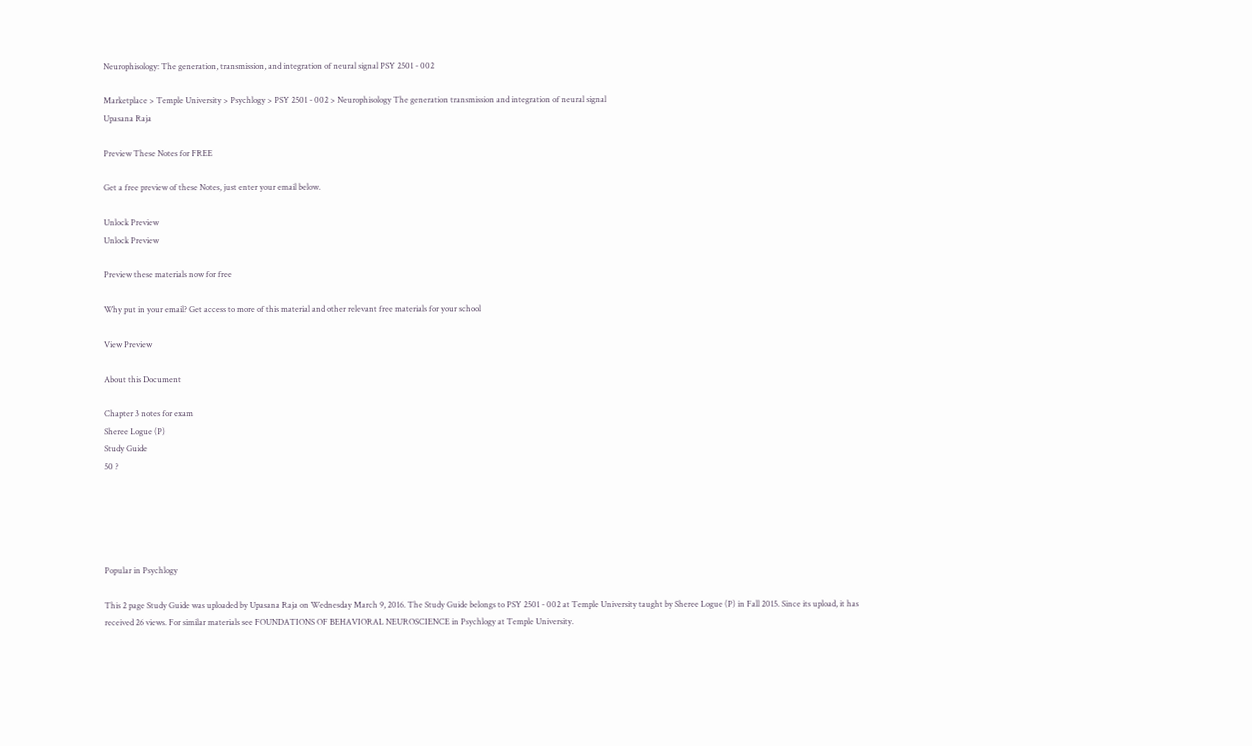Neurophisology: The generation, transmission, and integration of neural signal PSY 2501 - 002

Marketplace > Temple University > Psychlogy > PSY 2501 - 002 > Neurophisology The generation transmission and integration of neural signal
Upasana Raja

Preview These Notes for FREE

Get a free preview of these Notes, just enter your email below.

Unlock Preview
Unlock Preview

Preview these materials now for free

Why put in your email? Get access to more of this material and other relevant free materials for your school

View Preview

About this Document

Chapter 3 notes for exam
Sheree Logue (P)
Study Guide
50 ?





Popular in Psychlogy

This 2 page Study Guide was uploaded by Upasana Raja on Wednesday March 9, 2016. The Study Guide belongs to PSY 2501 - 002 at Temple University taught by Sheree Logue (P) in Fall 2015. Since its upload, it has received 26 views. For similar materials see FOUNDATIONS OF BEHAVIORAL NEUROSCIENCE in Psychlogy at Temple University.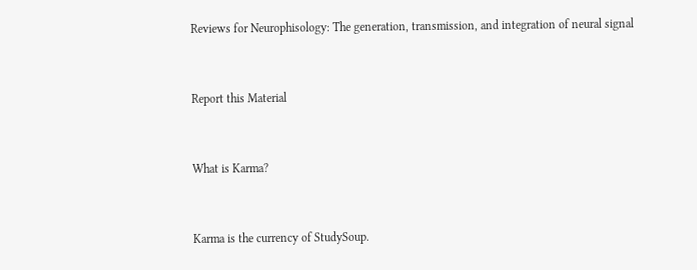Reviews for Neurophisology: The generation, transmission, and integration of neural signal


Report this Material


What is Karma?


Karma is the currency of StudySoup.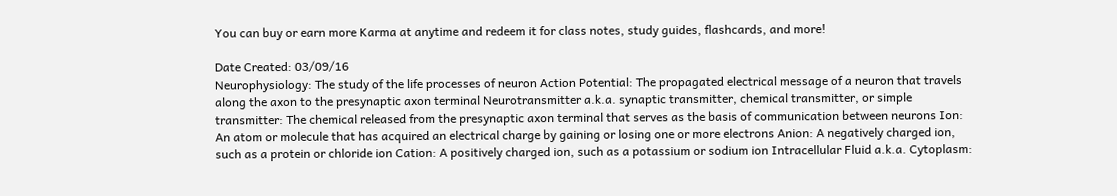You can buy or earn more Karma at anytime and redeem it for class notes, study guides, flashcards, and more!

Date Created: 03/09/16
Neurophysiology: The study of the life processes of neuron Action Potential: The propagated electrical message of a neuron that travels along the axon to the presynaptic axon terminal Neurotransmitter a.k.a. synaptic transmitter, chemical transmitter, or simple transmitter: The chemical released from the presynaptic axon terminal that serves as the basis of communication between neurons Ion: An atom or molecule that has acquired an electrical charge by gaining or losing one or more electrons Anion: A negatively charged ion, such as a protein or chloride ion Cation: A positively charged ion, such as a potassium or sodium ion Intracellular Fluid a.k.a. Cytoplasm: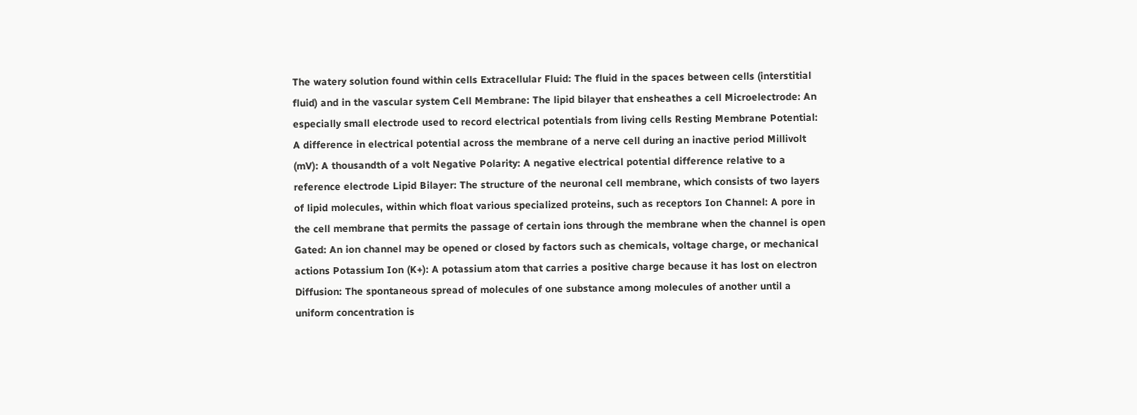The watery solution found within cells Extracellular Fluid: The fluid in the spaces between cells (interstitial fluid) and in the vascular system Cell Membrane: The lipid bilayer that ensheathes a cell Microelectrode: An especially small electrode used to record electrical potentials from living cells Resting Membrane Potential: A difference in electrical potential across the membrane of a nerve cell during an inactive period Millivolt (mV): A thousandth of a volt Negative Polarity: A negative electrical potential difference relative to a reference electrode Lipid Bilayer: The structure of the neuronal cell membrane, which consists of two layers of lipid molecules, within which float various specialized proteins, such as receptors Ion Channel: A pore in the cell membrane that permits the passage of certain ions through the membrane when the channel is open Gated: An ion channel may be opened or closed by factors such as chemicals, voltage charge, or mechanical actions Potassium Ion (K+): A potassium atom that carries a positive charge because it has lost on electron Diffusion: The spontaneous spread of molecules of one substance among molecules of another until a uniform concentration is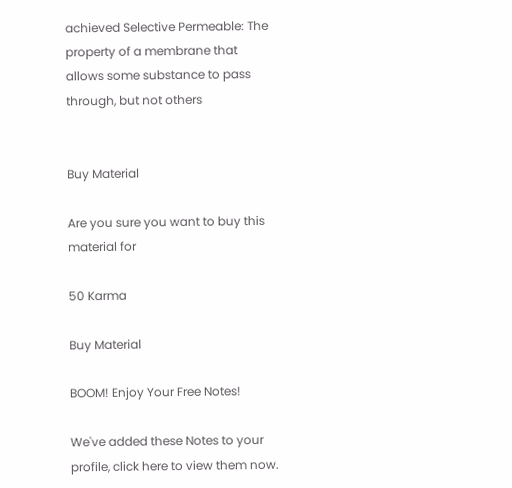achieved Selective Permeable: The property of a membrane that allows some substance to pass through, but not others


Buy Material

Are you sure you want to buy this material for

50 Karma

Buy Material

BOOM! Enjoy Your Free Notes!

We've added these Notes to your profile, click here to view them now.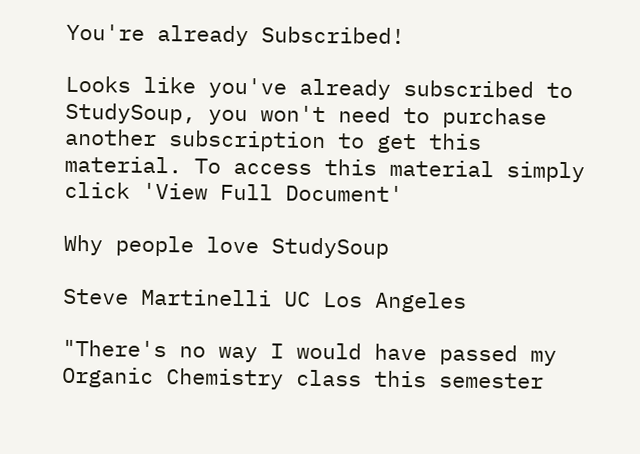You're already Subscribed!

Looks like you've already subscribed to StudySoup, you won't need to purchase another subscription to get this material. To access this material simply click 'View Full Document'

Why people love StudySoup

Steve Martinelli UC Los Angeles

"There's no way I would have passed my Organic Chemistry class this semester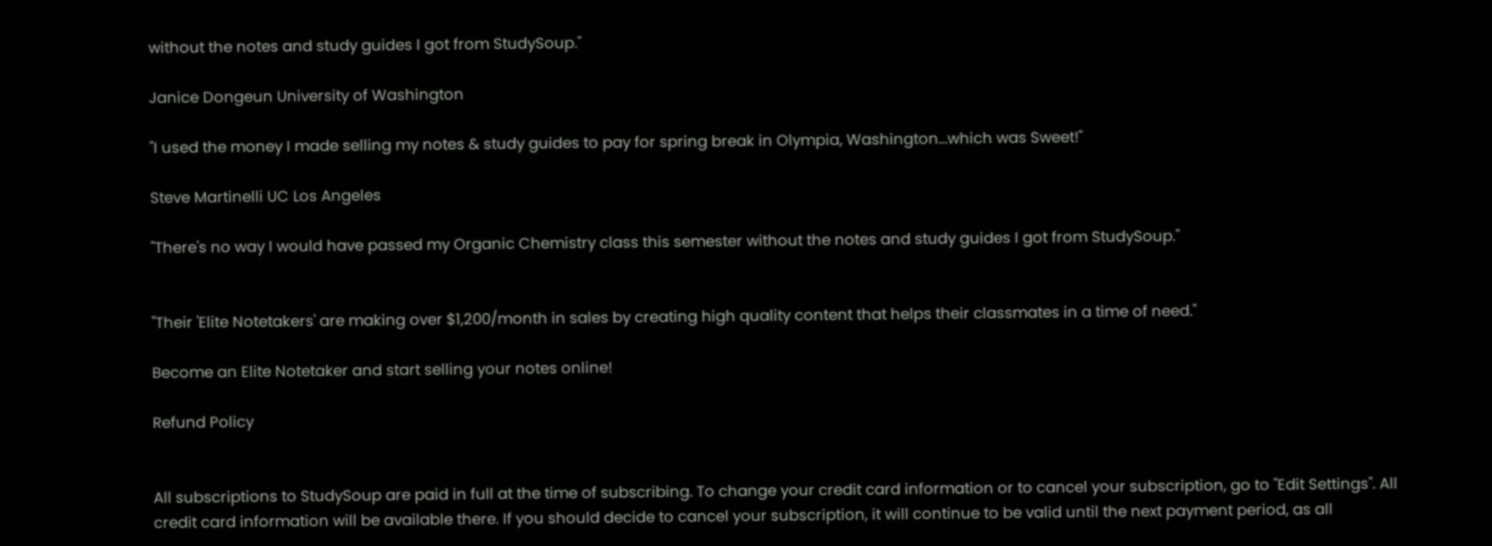without the notes and study guides I got from StudySoup."

Janice Dongeun University of Washington

"I used the money I made selling my notes & study guides to pay for spring break in Olympia, Washington...which was Sweet!"

Steve Martinelli UC Los Angeles

"There's no way I would have passed my Organic Chemistry class this semester without the notes and study guides I got from StudySoup."


"Their 'Elite Notetakers' are making over $1,200/month in sales by creating high quality content that helps their classmates in a time of need."

Become an Elite Notetaker and start selling your notes online!

Refund Policy


All subscriptions to StudySoup are paid in full at the time of subscribing. To change your credit card information or to cancel your subscription, go to "Edit Settings". All credit card information will be available there. If you should decide to cancel your subscription, it will continue to be valid until the next payment period, as all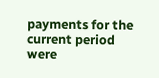payments for the current period were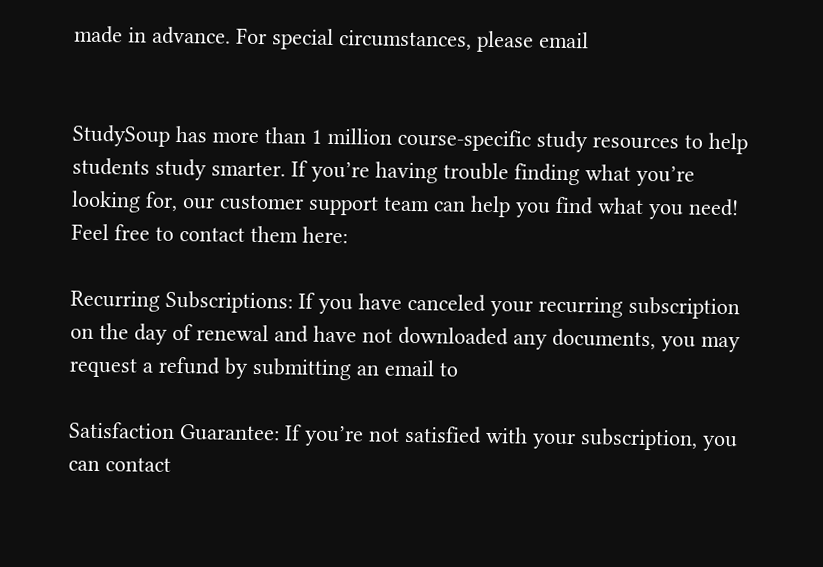made in advance. For special circumstances, please email


StudySoup has more than 1 million course-specific study resources to help students study smarter. If you’re having trouble finding what you’re looking for, our customer support team can help you find what you need! Feel free to contact them here:

Recurring Subscriptions: If you have canceled your recurring subscription on the day of renewal and have not downloaded any documents, you may request a refund by submitting an email to

Satisfaction Guarantee: If you’re not satisfied with your subscription, you can contact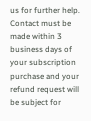us for further help. Contact must be made within 3 business days of your subscription purchase and your refund request will be subject for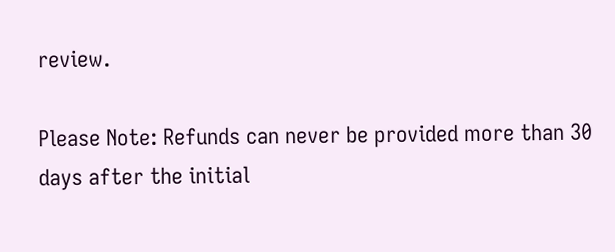review.

Please Note: Refunds can never be provided more than 30 days after the initial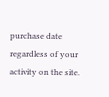purchase date regardless of your activity on the site.